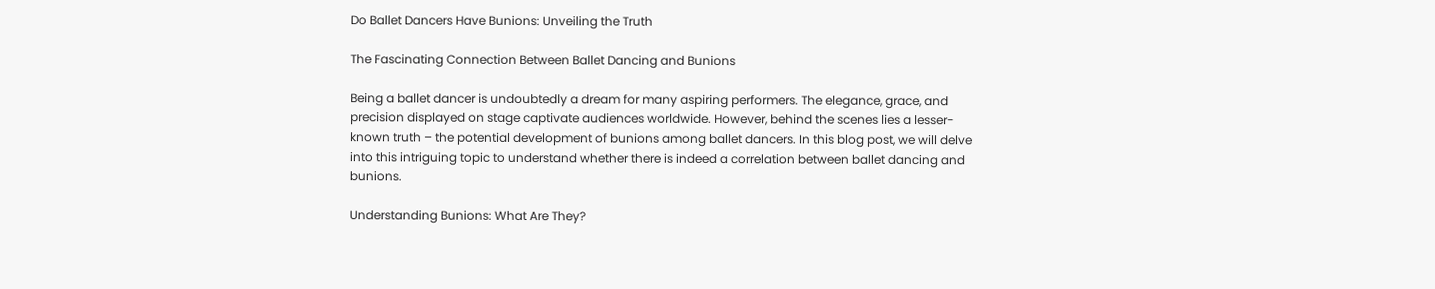Do Ballet Dancers Have Bunions: Unveiling the Truth

The Fascinating Connection Between Ballet Dancing and Bunions

Being a ballet dancer is undoubtedly a dream for many aspiring performers. The elegance, grace, and precision displayed on stage captivate audiences worldwide. However, behind the scenes lies a lesser-known truth – the potential development of bunions among ballet dancers. In this blog post, we will delve into this intriguing topic to understand whether there is indeed a correlation between ballet dancing and bunions.

Understanding Bunions: What Are They?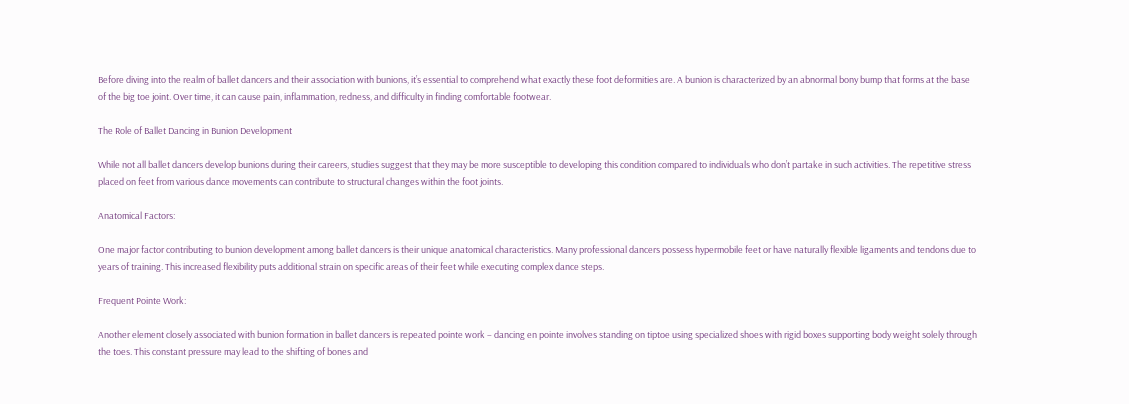Before diving into the realm of ballet dancers and their association with bunions, it’s essential to comprehend what exactly these foot deformities are. A bunion is characterized by an abnormal bony bump that forms at the base of the big toe joint. Over time, it can cause pain, inflammation, redness, and difficulty in finding comfortable footwear.

The Role of Ballet Dancing in Bunion Development

While not all ballet dancers develop bunions during their careers, studies suggest that they may be more susceptible to developing this condition compared to individuals who don’t partake in such activities. The repetitive stress placed on feet from various dance movements can contribute to structural changes within the foot joints.

Anatomical Factors:

One major factor contributing to bunion development among ballet dancers is their unique anatomical characteristics. Many professional dancers possess hypermobile feet or have naturally flexible ligaments and tendons due to years of training. This increased flexibility puts additional strain on specific areas of their feet while executing complex dance steps.

Frequent Pointe Work:

Another element closely associated with bunion formation in ballet dancers is repeated pointe work – dancing en pointe involves standing on tiptoe using specialized shoes with rigid boxes supporting body weight solely through the toes. This constant pressure may lead to the shifting of bones and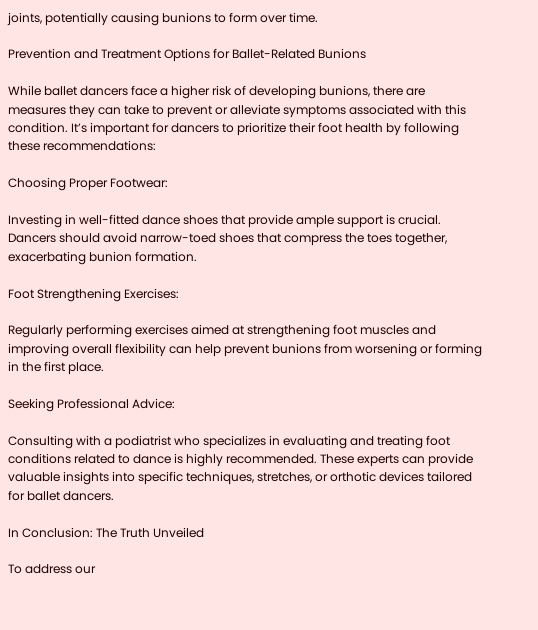joints, potentially causing bunions to form over time.

Prevention and Treatment Options for Ballet-Related Bunions

While ballet dancers face a higher risk of developing bunions, there are measures they can take to prevent or alleviate symptoms associated with this condition. It’s important for dancers to prioritize their foot health by following these recommendations:

Choosing Proper Footwear:

Investing in well-fitted dance shoes that provide ample support is crucial. Dancers should avoid narrow-toed shoes that compress the toes together, exacerbating bunion formation.

Foot Strengthening Exercises:

Regularly performing exercises aimed at strengthening foot muscles and improving overall flexibility can help prevent bunions from worsening or forming in the first place.

Seeking Professional Advice:

Consulting with a podiatrist who specializes in evaluating and treating foot conditions related to dance is highly recommended. These experts can provide valuable insights into specific techniques, stretches, or orthotic devices tailored for ballet dancers.

In Conclusion: The Truth Unveiled

To address our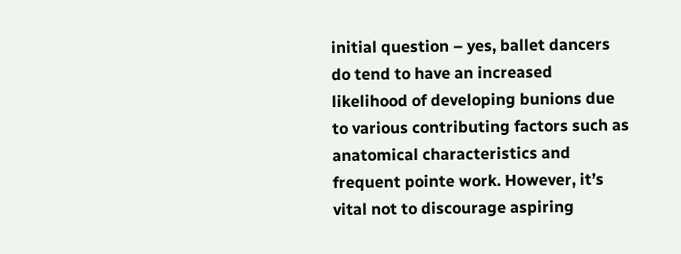initial question – yes, ballet dancers do tend to have an increased likelihood of developing bunions due to various contributing factors such as anatomical characteristics and frequent pointe work. However, it’s vital not to discourage aspiring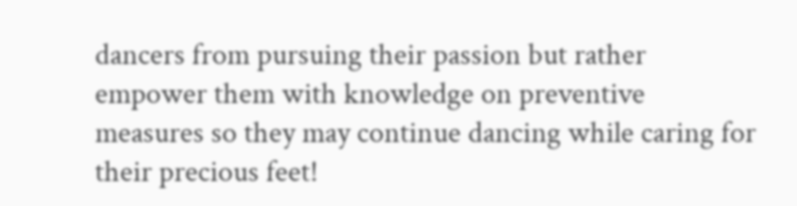dancers from pursuing their passion but rather empower them with knowledge on preventive measures so they may continue dancing while caring for their precious feet!